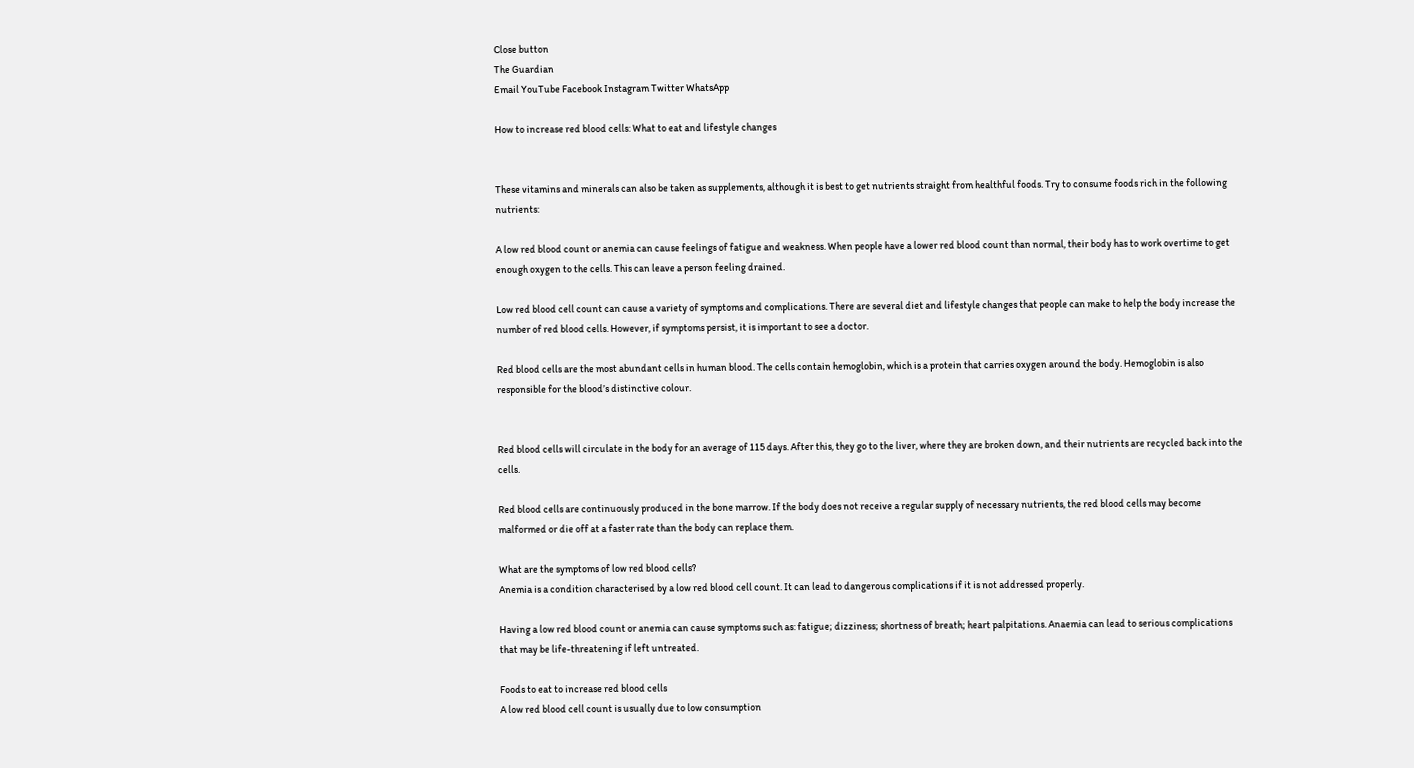Close button
The Guardian
Email YouTube Facebook Instagram Twitter WhatsApp

How to increase red blood cells: What to eat and lifestyle changes


These vitamins and minerals can also be taken as supplements, although it is best to get nutrients straight from healthful foods. Try to consume foods rich in the following nutrients:

A low red blood count or anemia can cause feelings of fatigue and weakness. When people have a lower red blood count than normal, their body has to work overtime to get enough oxygen to the cells. This can leave a person feeling drained.

Low red blood cell count can cause a variety of symptoms and complications. There are several diet and lifestyle changes that people can make to help the body increase the number of red blood cells. However, if symptoms persist, it is important to see a doctor.

Red blood cells are the most abundant cells in human blood. The cells contain hemoglobin, which is a protein that carries oxygen around the body. Hemoglobin is also responsible for the blood’s distinctive colour.


Red blood cells will circulate in the body for an average of 115 days. After this, they go to the liver, where they are broken down, and their nutrients are recycled back into the cells.

Red blood cells are continuously produced in the bone marrow. If the body does not receive a regular supply of necessary nutrients, the red blood cells may become malformed or die off at a faster rate than the body can replace them.

What are the symptoms of low red blood cells?
Anemia is a condition characterised by a low red blood cell count. It can lead to dangerous complications if it is not addressed properly.

Having a low red blood count or anemia can cause symptoms such as: fatigue; dizziness; shortness of breath; heart palpitations. Anaemia can lead to serious complications that may be life-threatening if left untreated.

Foods to eat to increase red blood cells
A low red blood cell count is usually due to low consumption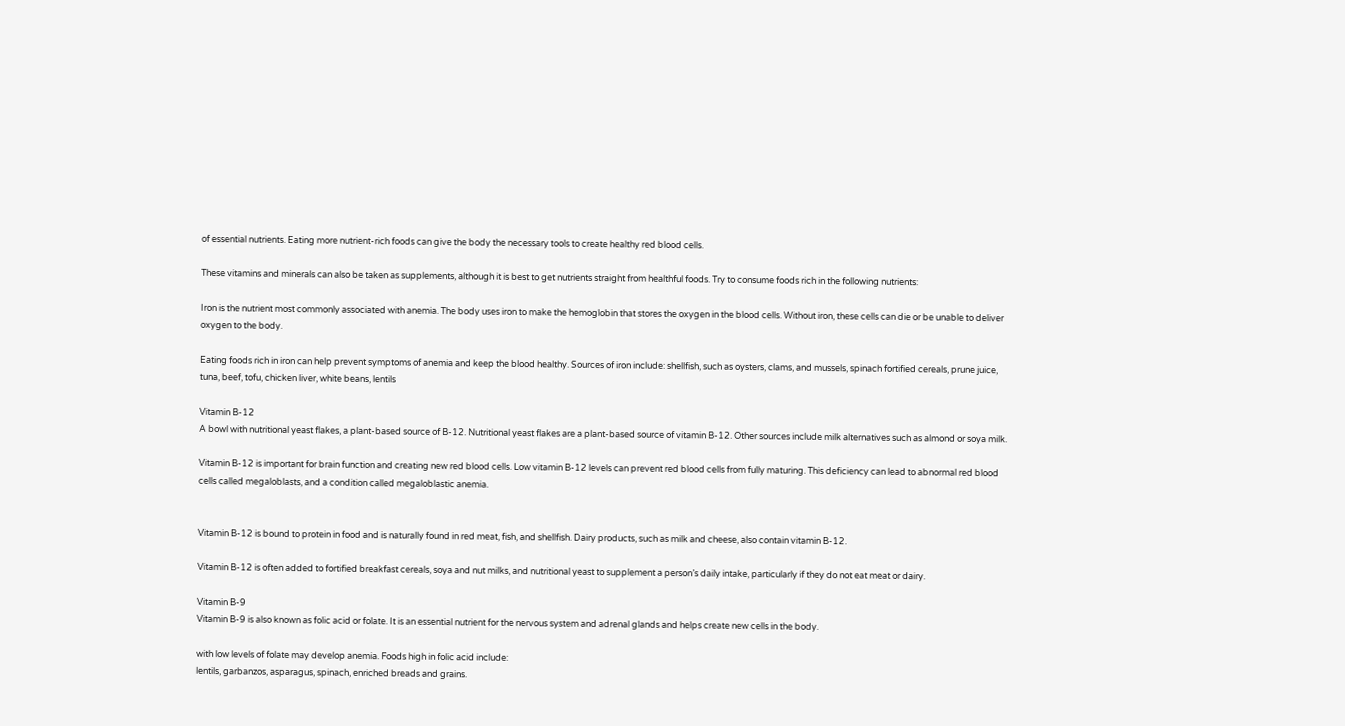of essential nutrients. Eating more nutrient-rich foods can give the body the necessary tools to create healthy red blood cells.

These vitamins and minerals can also be taken as supplements, although it is best to get nutrients straight from healthful foods. Try to consume foods rich in the following nutrients:

Iron is the nutrient most commonly associated with anemia. The body uses iron to make the hemoglobin that stores the oxygen in the blood cells. Without iron, these cells can die or be unable to deliver oxygen to the body.

Eating foods rich in iron can help prevent symptoms of anemia and keep the blood healthy. Sources of iron include: shellfish, such as oysters, clams, and mussels, spinach fortified cereals, prune juice, tuna, beef, tofu, chicken liver, white beans, lentils

Vitamin B-12
A bowl with nutritional yeast flakes, a plant-based source of B-12. Nutritional yeast flakes are a plant-based source of vitamin B-12. Other sources include milk alternatives such as almond or soya milk.

Vitamin B-12 is important for brain function and creating new red blood cells. Low vitamin B-12 levels can prevent red blood cells from fully maturing. This deficiency can lead to abnormal red blood cells called megaloblasts, and a condition called megaloblastic anemia.


Vitamin B-12 is bound to protein in food and is naturally found in red meat, fish, and shellfish. Dairy products, such as milk and cheese, also contain vitamin B-12.

Vitamin B-12 is often added to fortified breakfast cereals, soya and nut milks, and nutritional yeast to supplement a person’s daily intake, particularly if they do not eat meat or dairy.

Vitamin B-9
Vitamin B-9 is also known as folic acid or folate. It is an essential nutrient for the nervous system and adrenal glands and helps create new cells in the body.

with low levels of folate may develop anemia. Foods high in folic acid include:
lentils, garbanzos, asparagus, spinach, enriched breads and grains.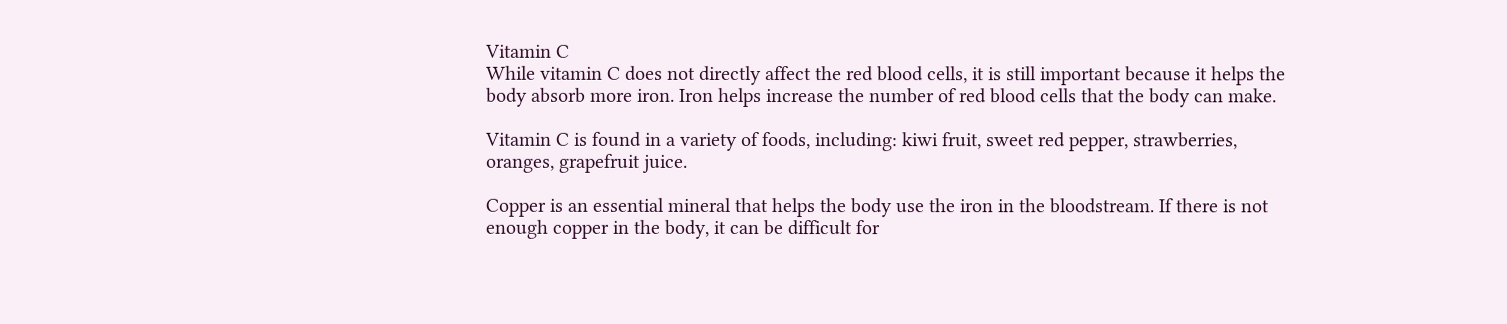Vitamin C
While vitamin C does not directly affect the red blood cells, it is still important because it helps the body absorb more iron. Iron helps increase the number of red blood cells that the body can make.

Vitamin C is found in a variety of foods, including: kiwi fruit, sweet red pepper, strawberries, oranges, grapefruit juice.

Copper is an essential mineral that helps the body use the iron in the bloodstream. If there is not enough copper in the body, it can be difficult for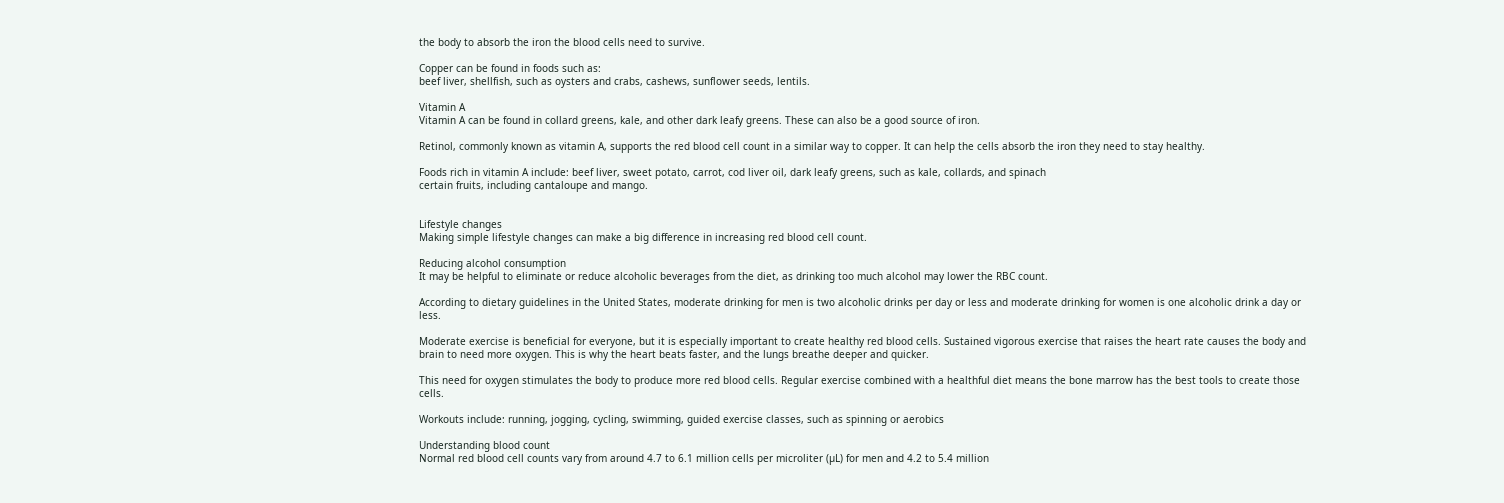the body to absorb the iron the blood cells need to survive.

Copper can be found in foods such as:
beef liver, shellfish, such as oysters and crabs, cashews, sunflower seeds, lentils.

Vitamin A
Vitamin A can be found in collard greens, kale, and other dark leafy greens. These can also be a good source of iron.

Retinol, commonly known as vitamin A, supports the red blood cell count in a similar way to copper. It can help the cells absorb the iron they need to stay healthy.

Foods rich in vitamin A include: beef liver, sweet potato, carrot, cod liver oil, dark leafy greens, such as kale, collards, and spinach
certain fruits, including cantaloupe and mango.


Lifestyle changes
Making simple lifestyle changes can make a big difference in increasing red blood cell count.

Reducing alcohol consumption
It may be helpful to eliminate or reduce alcoholic beverages from the diet, as drinking too much alcohol may lower the RBC count.

According to dietary guidelines in the United States, moderate drinking for men is two alcoholic drinks per day or less and moderate drinking for women is one alcoholic drink a day or less.

Moderate exercise is beneficial for everyone, but it is especially important to create healthy red blood cells. Sustained vigorous exercise that raises the heart rate causes the body and brain to need more oxygen. This is why the heart beats faster, and the lungs breathe deeper and quicker.

This need for oxygen stimulates the body to produce more red blood cells. Regular exercise combined with a healthful diet means the bone marrow has the best tools to create those cells.

Workouts include: running, jogging, cycling, swimming, guided exercise classes, such as spinning or aerobics

Understanding blood count
Normal red blood cell counts vary from around 4.7 to 6.1 million cells per microliter (µL) for men and 4.2 to 5.4 million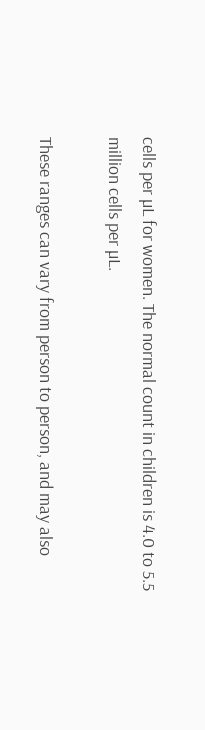cells per µL for women. The normal count in children is 4.0 to 5.5 million cells per µL.

These ranges can vary from person to person, and may also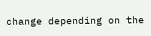change depending on the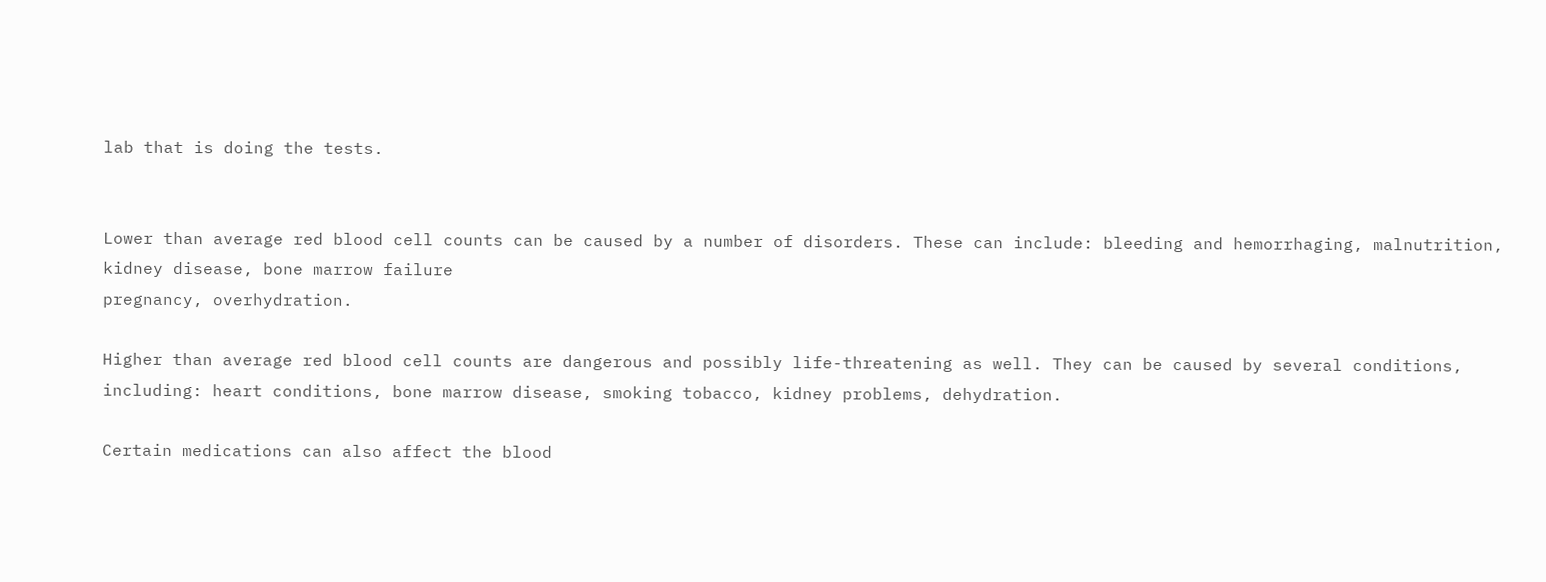lab that is doing the tests.


Lower than average red blood cell counts can be caused by a number of disorders. These can include: bleeding and hemorrhaging, malnutrition, kidney disease, bone marrow failure
pregnancy, overhydration.

Higher than average red blood cell counts are dangerous and possibly life-threatening as well. They can be caused by several conditions, including: heart conditions, bone marrow disease, smoking tobacco, kidney problems, dehydration.

Certain medications can also affect the blood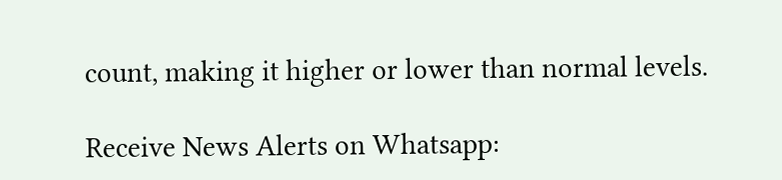count, making it higher or lower than normal levels.

Receive News Alerts on Whatsapp: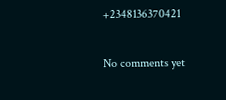+2348136370421

No comments yet